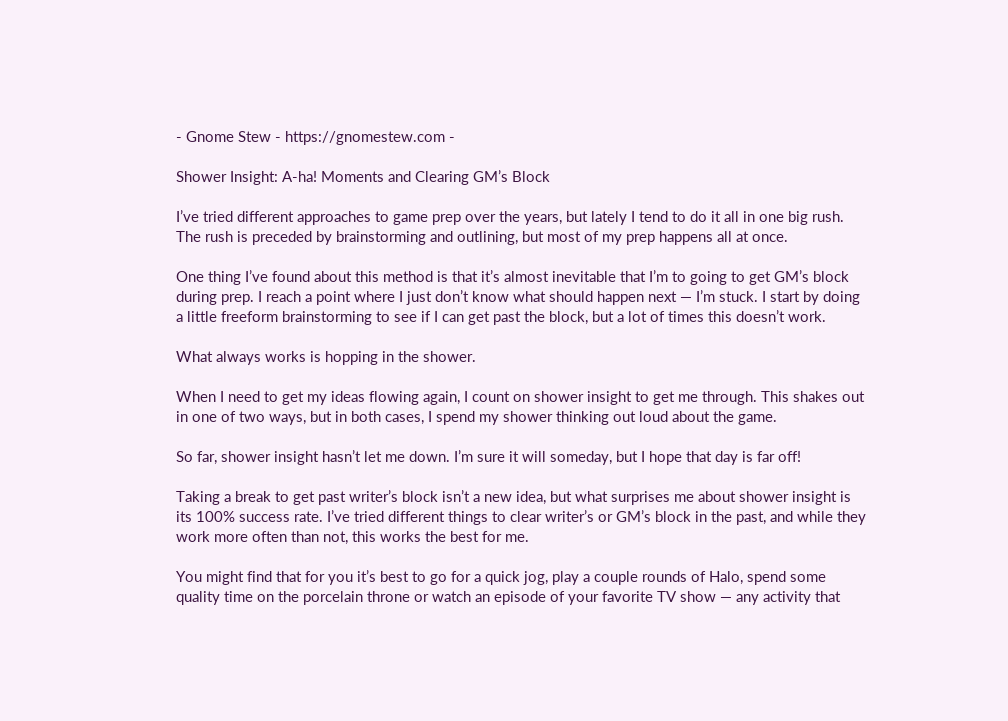- Gnome Stew - https://gnomestew.com -

Shower Insight: A-ha! Moments and Clearing GM’s Block

I’ve tried different approaches to game prep over the years, but lately I tend to do it all in one big rush. The rush is preceded by brainstorming and outlining, but most of my prep happens all at once.

One thing I’ve found about this method is that it’s almost inevitable that I’m to going to get GM’s block during prep. I reach a point where I just don’t know what should happen next — I’m stuck. I start by doing a little freeform brainstorming to see if I can get past the block, but a lot of times this doesn’t work.

What always works is hopping in the shower.

When I need to get my ideas flowing again, I count on shower insight to get me through. This shakes out in one of two ways, but in both cases, I spend my shower thinking out loud about the game.

So far, shower insight hasn’t let me down. I’m sure it will someday, but I hope that day is far off!

Taking a break to get past writer’s block isn’t a new idea, but what surprises me about shower insight is its 100% success rate. I’ve tried different things to clear writer’s or GM’s block in the past, and while they work more often than not, this works the best for me.

You might find that for you it’s best to go for a quick jog, play a couple rounds of Halo, spend some quality time on the porcelain throne or watch an episode of your favorite TV show — any activity that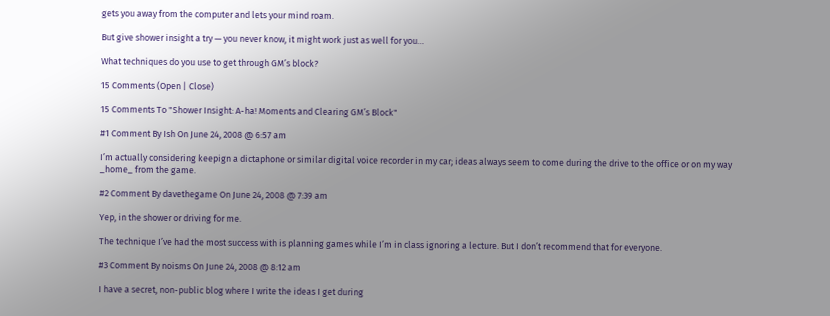gets you away from the computer and lets your mind roam.

But give shower insight a try — you never know, it might work just as well for you…

What techniques do you use to get through GM’s block?

15 Comments (Open | Close)

15 Comments To "Shower Insight: A-ha! Moments and Clearing GM’s Block"

#1 Comment By Ish On June 24, 2008 @ 6:57 am

I’m actually considering keepign a dictaphone or similar digital voice recorder in my car; ideas always seem to come during the drive to the office or on my way _home_ from the game.

#2 Comment By davethegame On June 24, 2008 @ 7:39 am

Yep, in the shower or driving for me.

The technique I’ve had the most success with is planning games while I’m in class ignoring a lecture. But I don’t recommend that for everyone.

#3 Comment By noisms On June 24, 2008 @ 8:12 am

I have a secret, non-public blog where I write the ideas I get during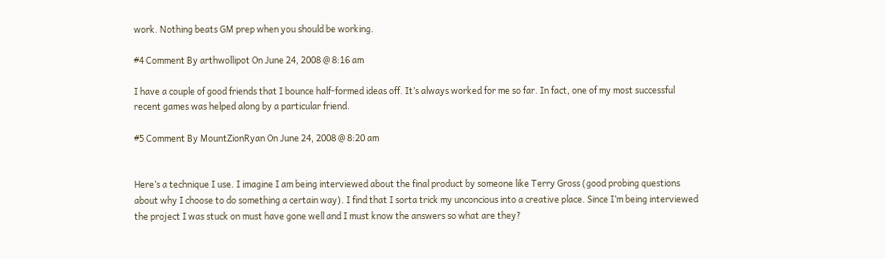work. Nothing beats GM prep when you should be working.

#4 Comment By arthwollipot On June 24, 2008 @ 8:16 am

I have a couple of good friends that I bounce half-formed ideas off. It’s always worked for me so far. In fact, one of my most successful recent games was helped along by a particular friend.

#5 Comment By MountZionRyan On June 24, 2008 @ 8:20 am


Here’s a technique I use. I imagine I am being interviewed about the final product by someone like Terry Gross (good probing questions about why I choose to do something a certain way). I find that I sorta trick my unconcious into a creative place. Since I’m being interviewed the project I was stuck on must have gone well and I must know the answers so what are they?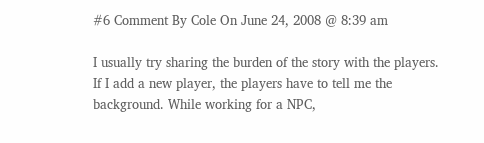#6 Comment By Cole On June 24, 2008 @ 8:39 am

I usually try sharing the burden of the story with the players. If I add a new player, the players have to tell me the background. While working for a NPC,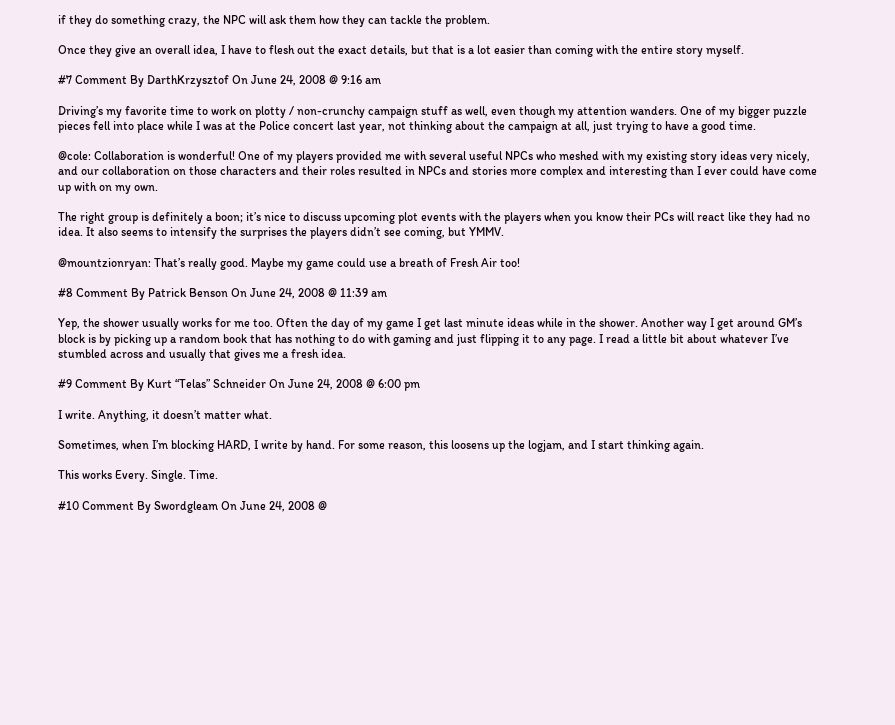if they do something crazy, the NPC will ask them how they can tackle the problem.

Once they give an overall idea, I have to flesh out the exact details, but that is a lot easier than coming with the entire story myself.

#7 Comment By DarthKrzysztof On June 24, 2008 @ 9:16 am

Driving’s my favorite time to work on plotty / non-crunchy campaign stuff as well, even though my attention wanders. One of my bigger puzzle pieces fell into place while I was at the Police concert last year, not thinking about the campaign at all, just trying to have a good time.

@cole: Collaboration is wonderful! One of my players provided me with several useful NPCs who meshed with my existing story ideas very nicely, and our collaboration on those characters and their roles resulted in NPCs and stories more complex and interesting than I ever could have come up with on my own.

The right group is definitely a boon; it’s nice to discuss upcoming plot events with the players when you know their PCs will react like they had no idea. It also seems to intensify the surprises the players didn’t see coming, but YMMV.

@mountzionryan: That’s really good. Maybe my game could use a breath of Fresh Air too!

#8 Comment By Patrick Benson On June 24, 2008 @ 11:39 am

Yep, the shower usually works for me too. Often the day of my game I get last minute ideas while in the shower. Another way I get around GM’s block is by picking up a random book that has nothing to do with gaming and just flipping it to any page. I read a little bit about whatever I’ve stumbled across and usually that gives me a fresh idea.

#9 Comment By Kurt “Telas” Schneider On June 24, 2008 @ 6:00 pm

I write. Anything, it doesn’t matter what.

Sometimes, when I’m blocking HARD, I write by hand. For some reason, this loosens up the logjam, and I start thinking again.

This works Every. Single. Time.

#10 Comment By Swordgleam On June 24, 2008 @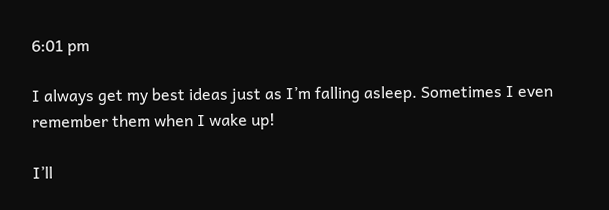6:01 pm

I always get my best ideas just as I’m falling asleep. Sometimes I even remember them when I wake up!

I’ll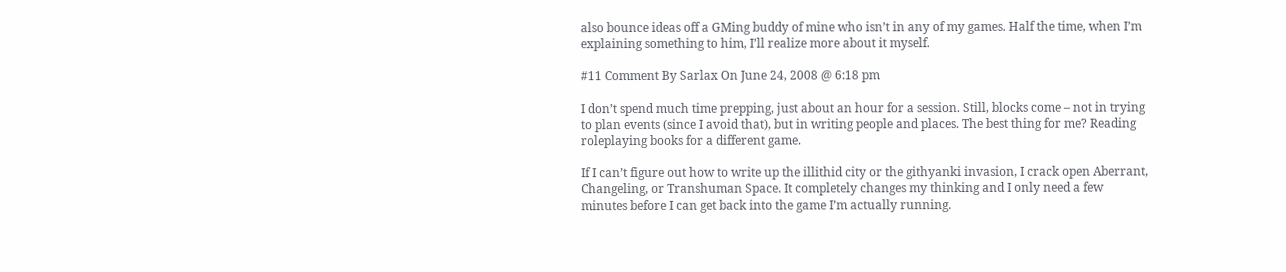also bounce ideas off a GMing buddy of mine who isn’t in any of my games. Half the time, when I’m explaining something to him, I’ll realize more about it myself.

#11 Comment By Sarlax On June 24, 2008 @ 6:18 pm

I don’t spend much time prepping, just about an hour for a session. Still, blocks come – not in trying to plan events (since I avoid that), but in writing people and places. The best thing for me? Reading roleplaying books for a different game.

If I can’t figure out how to write up the illithid city or the githyanki invasion, I crack open Aberrant, Changeling, or Transhuman Space. It completely changes my thinking and I only need a few minutes before I can get back into the game I’m actually running.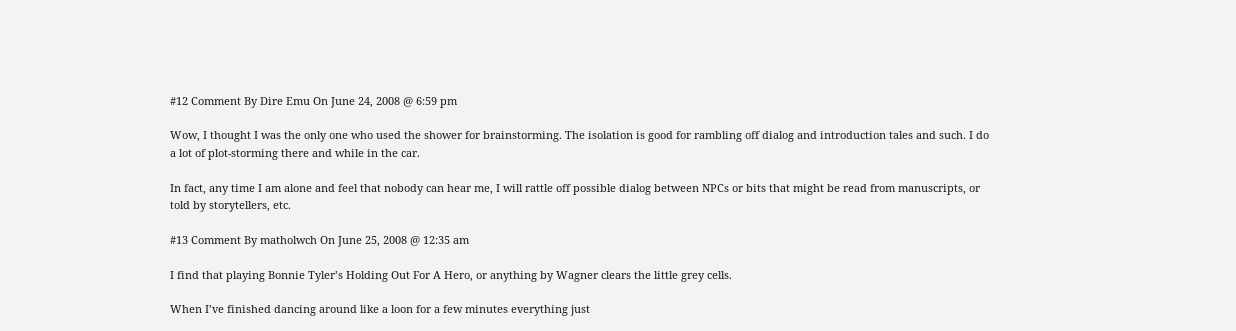#12 Comment By Dire Emu On June 24, 2008 @ 6:59 pm

Wow, I thought I was the only one who used the shower for brainstorming. The isolation is good for rambling off dialog and introduction tales and such. I do a lot of plot-storming there and while in the car.

In fact, any time I am alone and feel that nobody can hear me, I will rattle off possible dialog between NPCs or bits that might be read from manuscripts, or told by storytellers, etc.

#13 Comment By matholwch On June 25, 2008 @ 12:35 am

I find that playing Bonnie Tyler’s Holding Out For A Hero, or anything by Wagner clears the little grey cells.

When I’ve finished dancing around like a loon for a few minutes everything just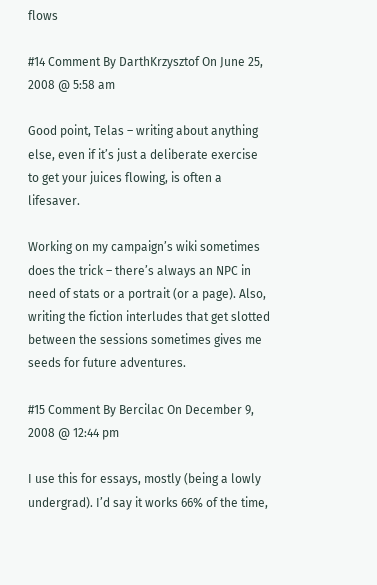flows

#14 Comment By DarthKrzysztof On June 25, 2008 @ 5:58 am

Good point, Telas – writing about anything else, even if it’s just a deliberate exercise to get your juices flowing, is often a lifesaver.

Working on my campaign’s wiki sometimes does the trick – there’s always an NPC in need of stats or a portrait (or a page). Also, writing the fiction interludes that get slotted between the sessions sometimes gives me seeds for future adventures.

#15 Comment By Bercilac On December 9, 2008 @ 12:44 pm

I use this for essays, mostly (being a lowly undergrad). I’d say it works 66% of the time,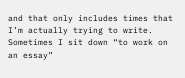and that only includes times that I’m actually trying to write. Sometimes I sit down “to work on an essay”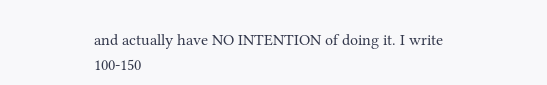and actually have NO INTENTION of doing it. I write 100-150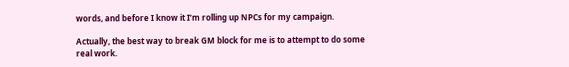words, and before I know it I’m rolling up NPCs for my campaign.

Actually, the best way to break GM block for me is to attempt to do some real work.